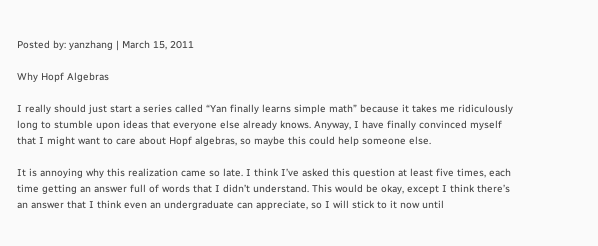Posted by: yanzhang | March 15, 2011

Why Hopf Algebras

I really should just start a series called “Yan finally learns simple math” because it takes me ridiculously long to stumble upon ideas that everyone else already knows. Anyway, I have finally convinced myself that I might want to care about Hopf algebras, so maybe this could help someone else.

It is annoying why this realization came so late. I think I’ve asked this question at least five times, each time getting an answer full of words that I didn’t understand. This would be okay, except I think there’s an answer that I think even an undergraduate can appreciate, so I will stick to it now until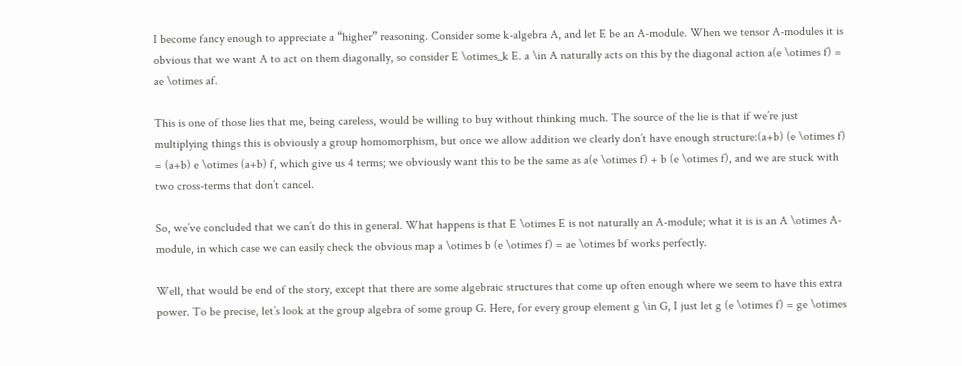I become fancy enough to appreciate a “higher” reasoning. Consider some k-algebra A, and let E be an A-module. When we tensor A-modules it is obvious that we want A to act on them diagonally, so consider E \otimes_k E. a \in A naturally acts on this by the diagonal action a(e \otimes f) = ae \otimes af.

This is one of those lies that me, being careless, would be willing to buy without thinking much. The source of the lie is that if we’re just multiplying things this is obviously a group homomorphism, but once we allow addition we clearly don’t have enough structure:(a+b) (e \otimes f) = (a+b) e \otimes (a+b) f, which give us 4 terms; we obviously want this to be the same as a(e \otimes f) + b (e \otimes f), and we are stuck with two cross-terms that don’t cancel.

So, we’ve concluded that we can’t do this in general. What happens is that E \otimes E is not naturally an A-module; what it is is an A \otimes A-module, in which case we can easily check the obvious map a \otimes b (e \otimes f) = ae \otimes bf works perfectly.

Well, that would be end of the story, except that there are some algebraic structures that come up often enough where we seem to have this extra power. To be precise, let’s look at the group algebra of some group G. Here, for every group element g \in G, I just let g (e \otimes f) = ge \otimes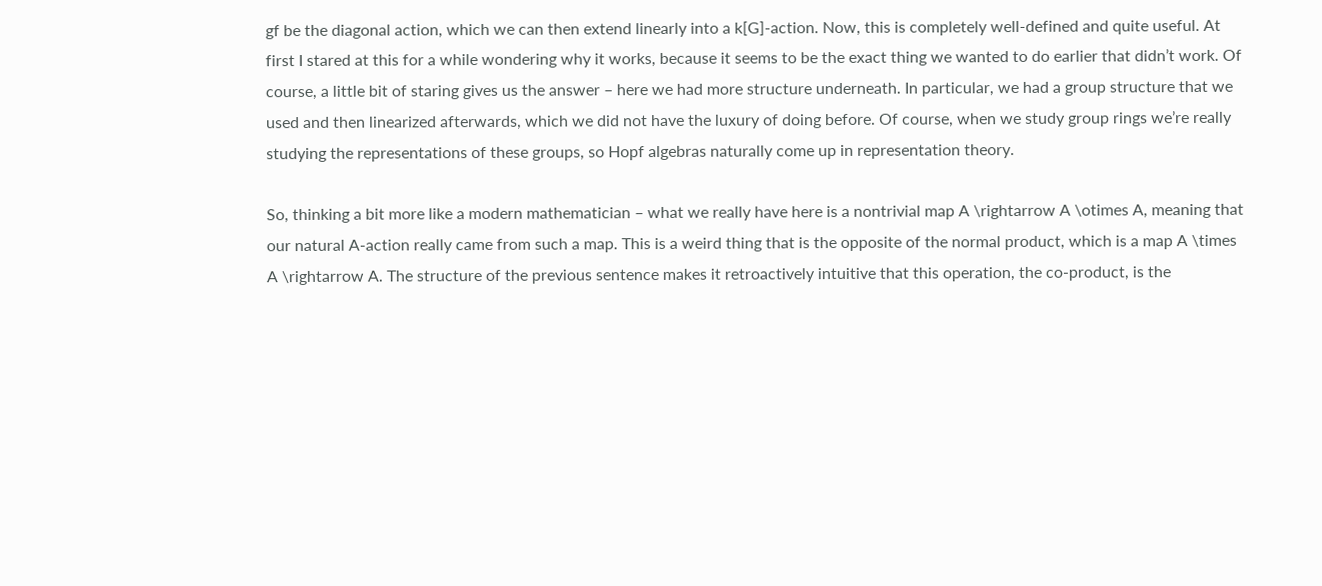gf be the diagonal action, which we can then extend linearly into a k[G]-action. Now, this is completely well-defined and quite useful. At first I stared at this for a while wondering why it works, because it seems to be the exact thing we wanted to do earlier that didn’t work. Of course, a little bit of staring gives us the answer – here we had more structure underneath. In particular, we had a group structure that we used and then linearized afterwards, which we did not have the luxury of doing before. Of course, when we study group rings we’re really studying the representations of these groups, so Hopf algebras naturally come up in representation theory.

So, thinking a bit more like a modern mathematician – what we really have here is a nontrivial map A \rightarrow A \otimes A, meaning that our natural A-action really came from such a map. This is a weird thing that is the opposite of the normal product, which is a map A \times A \rightarrow A. The structure of the previous sentence makes it retroactively intuitive that this operation, the co-product, is the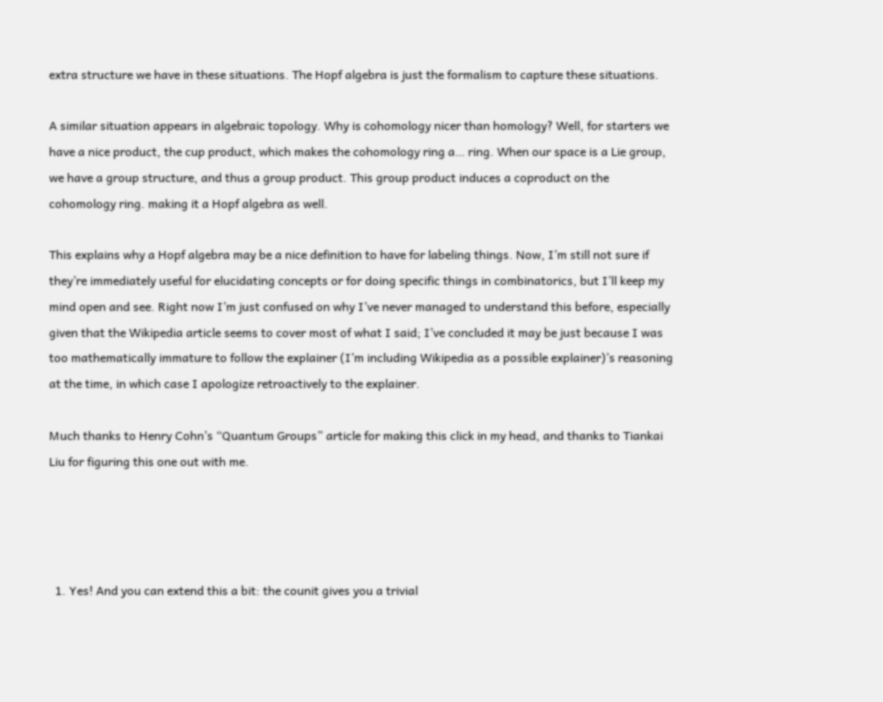extra structure we have in these situations. The Hopf algebra is just the formalism to capture these situations.

A similar situation appears in algebraic topology. Why is cohomology nicer than homology? Well, for starters we have a nice product, the cup product, which makes the cohomology ring a… ring. When our space is a Lie group, we have a group structure, and thus a group product. This group product induces a coproduct on the cohomology ring. making it a Hopf algebra as well.

This explains why a Hopf algebra may be a nice definition to have for labeling things. Now, I’m still not sure if they’re immediately useful for elucidating concepts or for doing specific things in combinatorics, but I’ll keep my mind open and see. Right now I’m just confused on why I’ve never managed to understand this before, especially given that the Wikipedia article seems to cover most of what I said; I’ve concluded it may be just because I was too mathematically immature to follow the explainer (I’m including Wikipedia as a possible explainer)’s reasoning at the time, in which case I apologize retroactively to the explainer.

Much thanks to Henry Cohn’s “Quantum Groups” article for making this click in my head, and thanks to Tiankai Liu for figuring this one out with me.




  1. Yes! And you can extend this a bit: the counit gives you a trivial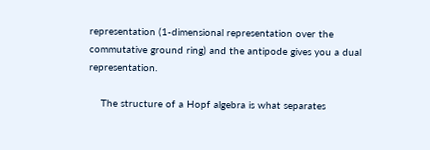representation (1-dimensional representation over the commutative ground ring) and the antipode gives you a dual representation.

    The structure of a Hopf algebra is what separates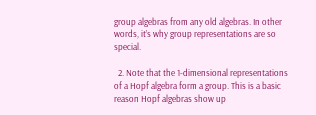group algebras from any old algebras. In other words, it’s why group representations are so special.

  2. Note that the 1-dimensional representations of a Hopf algebra form a group. This is a basic reason Hopf algebras show up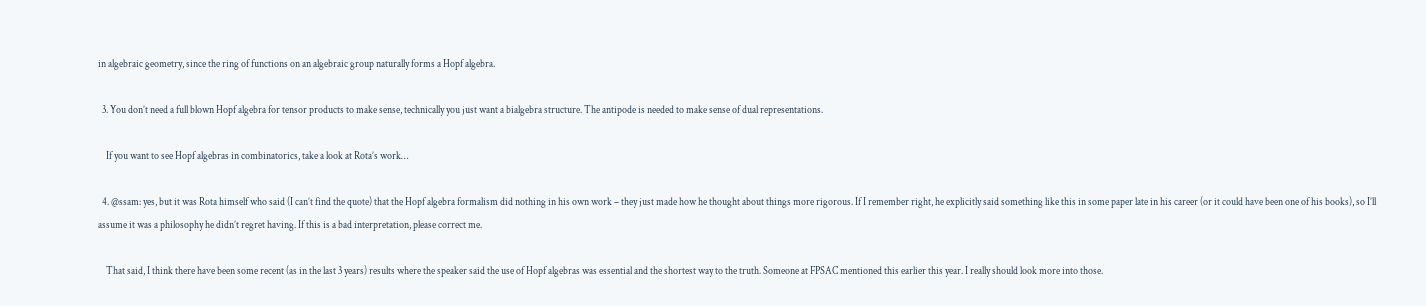in algebraic geometry, since the ring of functions on an algebraic group naturally forms a Hopf algebra.

  3. You don’t need a full blown Hopf algebra for tensor products to make sense, technically you just want a bialgebra structure. The antipode is needed to make sense of dual representations.

    If you want to see Hopf algebras in combinatorics, take a look at Rota’s work…

  4. @ssam: yes, but it was Rota himself who said (I can’t find the quote) that the Hopf algebra formalism did nothing in his own work – they just made how he thought about things more rigorous. If I remember right, he explicitly said something like this in some paper late in his career (or it could have been one of his books), so I’ll assume it was a philosophy he didn’t regret having. If this is a bad interpretation, please correct me.

    That said, I think there have been some recent (as in the last 3 years) results where the speaker said the use of Hopf algebras was essential and the shortest way to the truth. Someone at FPSAC mentioned this earlier this year. I really should look more into those.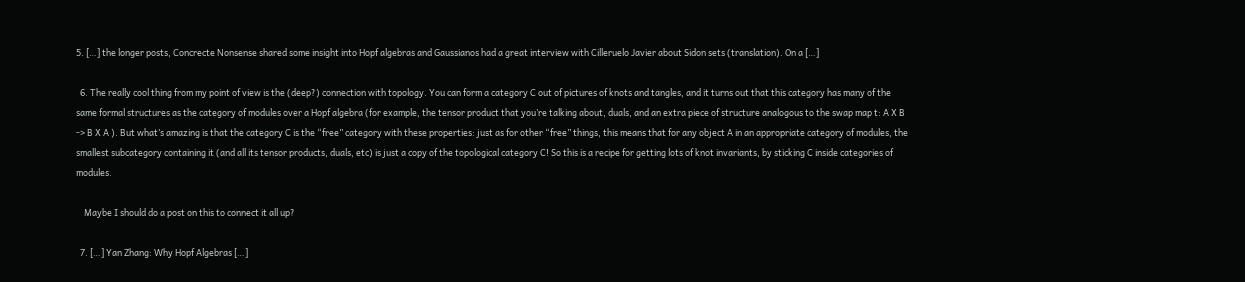5. […] the longer posts, Concrecte Nonsense shared some insight into Hopf algebras and Gaussianos had a great interview with Cilleruelo Javier about Sidon sets (translation). On a […]

  6. The really cool thing from my point of view is the (deep?) connection with topology. You can form a category C out of pictures of knots and tangles, and it turns out that this category has many of the same formal structures as the category of modules over a Hopf algebra (for example, the tensor product that you’re talking about, duals, and an extra piece of structure analogous to the swap map t: A X B -> B X A ). But what’s amazing is that the category C is the “free” category with these properties: just as for other “free” things, this means that for any object A in an appropriate category of modules, the smallest subcategory containing it (and all its tensor products, duals, etc) is just a copy of the topological category C! So this is a recipe for getting lots of knot invariants, by sticking C inside categories of modules.

    Maybe I should do a post on this to connect it all up?

  7. […] Yan Zhang: Why Hopf Algebras […]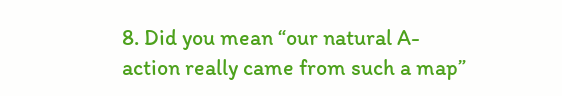8. Did you mean “our natural A-action really came from such a map”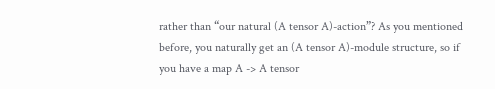rather than “our natural (A tensor A)-action”? As you mentioned before, you naturally get an (A tensor A)-module structure, so if you have a map A -> A tensor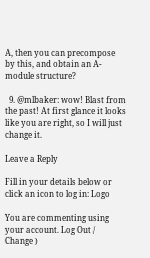A, then you can precompose by this, and obtain an A-module structure?

  9. @mlbaker: wow! Blast from the past! At first glance it looks like you are right, so I will just change it.

Leave a Reply

Fill in your details below or click an icon to log in: Logo

You are commenting using your account. Log Out /  Change )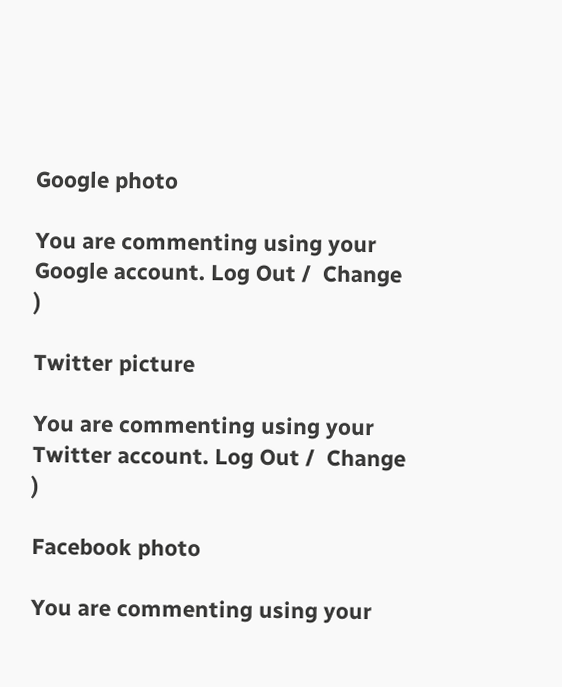Google photo

You are commenting using your Google account. Log Out /  Change )

Twitter picture

You are commenting using your Twitter account. Log Out /  Change )

Facebook photo

You are commenting using your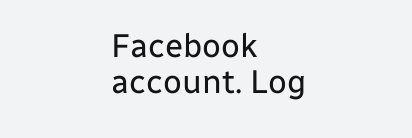Facebook account. Log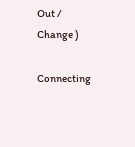Out /  Change )

Connecting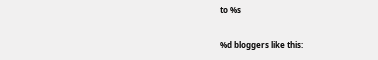to %s


%d bloggers like this: